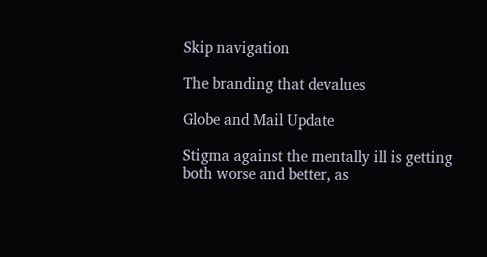Skip navigation

The branding that devalues

Globe and Mail Update

Stigma against the mentally ill is getting both worse and better, as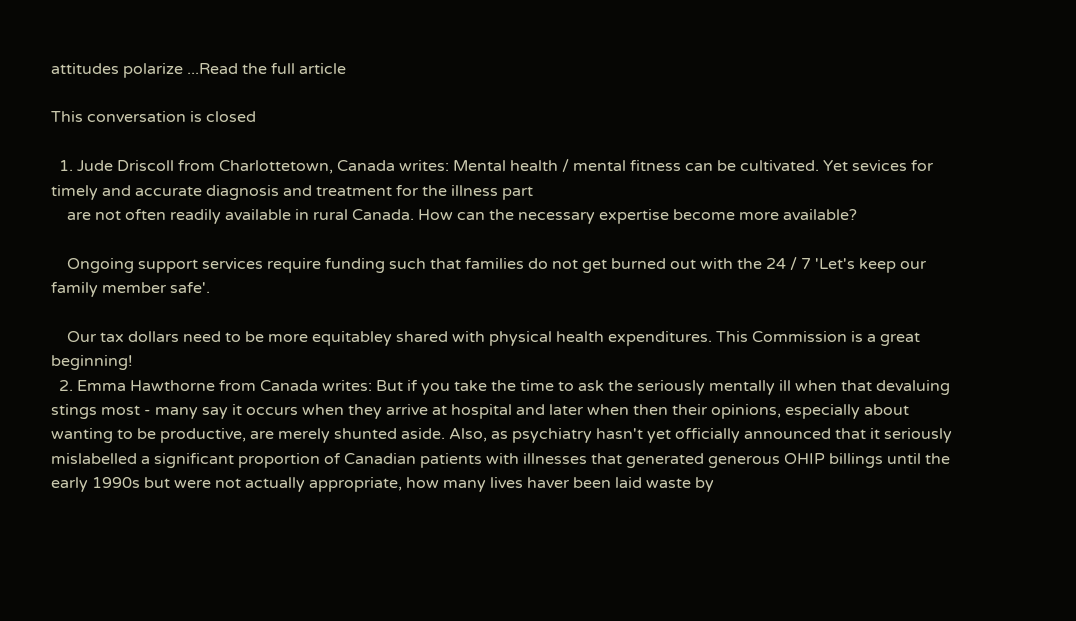attitudes polarize ...Read the full article

This conversation is closed

  1. Jude Driscoll from Charlottetown, Canada writes: Mental health / mental fitness can be cultivated. Yet sevices for timely and accurate diagnosis and treatment for the illness part
    are not often readily available in rural Canada. How can the necessary expertise become more available?

    Ongoing support services require funding such that families do not get burned out with the 24 / 7 'Let's keep our family member safe'.

    Our tax dollars need to be more equitabley shared with physical health expenditures. This Commission is a great beginning!
  2. Emma Hawthorne from Canada writes: But if you take the time to ask the seriously mentally ill when that devaluing stings most - many say it occurs when they arrive at hospital and later when then their opinions, especially about wanting to be productive, are merely shunted aside. Also, as psychiatry hasn't yet officially announced that it seriously mislabelled a significant proportion of Canadian patients with illnesses that generated generous OHIP billings until the early 1990s but were not actually appropriate, how many lives haver been laid waste by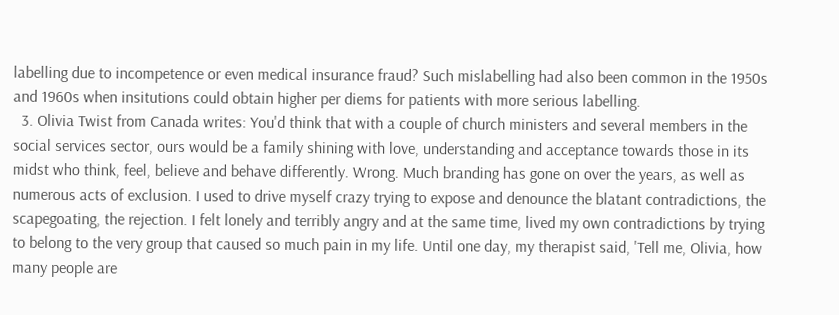labelling due to incompetence or even medical insurance fraud? Such mislabelling had also been common in the 1950s and 1960s when insitutions could obtain higher per diems for patients with more serious labelling.
  3. Olivia Twist from Canada writes: You'd think that with a couple of church ministers and several members in the social services sector, ours would be a family shining with love, understanding and acceptance towards those in its midst who think, feel, believe and behave differently. Wrong. Much branding has gone on over the years, as well as numerous acts of exclusion. I used to drive myself crazy trying to expose and denounce the blatant contradictions, the scapegoating, the rejection. I felt lonely and terribly angry and at the same time, lived my own contradictions by trying to belong to the very group that caused so much pain in my life. Until one day, my therapist said, 'Tell me, Olivia, how many people are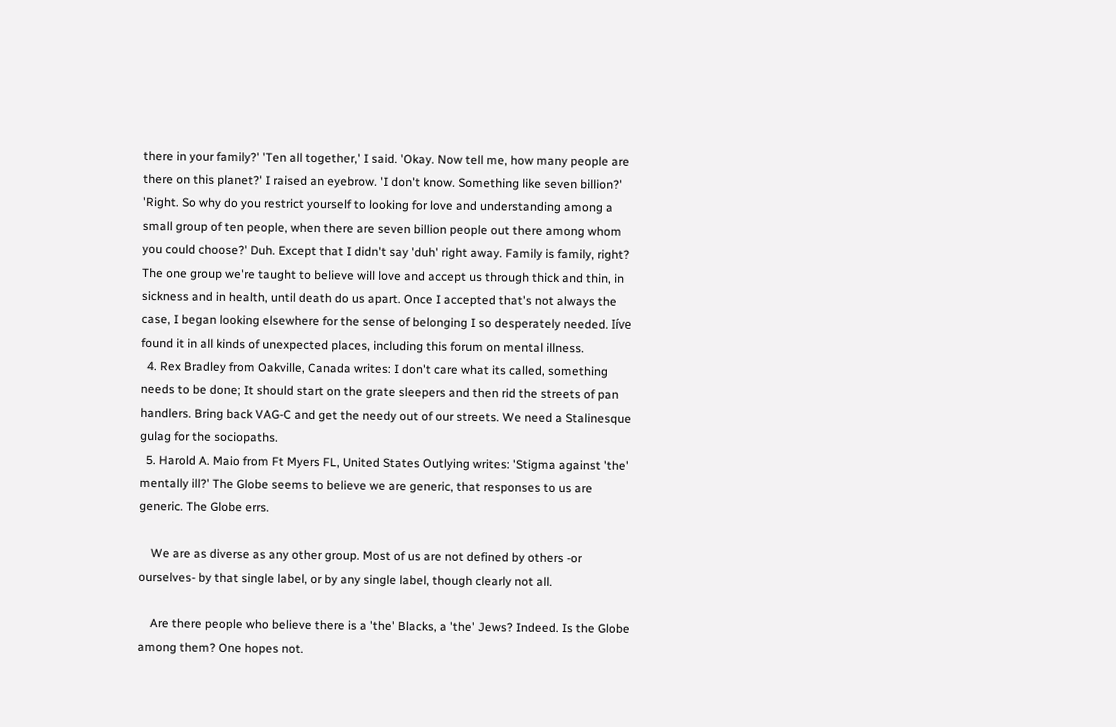there in your family?' 'Ten all together,' I said. 'Okay. Now tell me, how many people are there on this planet?' I raised an eyebrow. 'I don't know. Something like seven billion?' 'Right. So why do you restrict yourself to looking for love and understanding among a small group of ten people, when there are seven billion people out there among whom you could choose?' Duh. Except that I didn't say 'duh' right away. Family is family, right? The one group we're taught to believe will love and accept us through thick and thin, in sickness and in health, until death do us apart. Once I accepted that's not always the case, I began looking elsewhere for the sense of belonging I so desperately needed. Iíve found it in all kinds of unexpected places, including this forum on mental illness.
  4. Rex Bradley from Oakville, Canada writes: I don't care what its called, something needs to be done; It should start on the grate sleepers and then rid the streets of pan handlers. Bring back VAG-C and get the needy out of our streets. We need a Stalinesque gulag for the sociopaths.
  5. Harold A. Maio from Ft Myers FL, United States Outlying writes: 'Stigma against 'the' mentally ill?' The Globe seems to believe we are generic, that responses to us are generic. The Globe errs.

    We are as diverse as any other group. Most of us are not defined by others -or ourselves- by that single label, or by any single label, though clearly not all.

    Are there people who believe there is a 'the' Blacks, a 'the' Jews? Indeed. Is the Globe among them? One hopes not.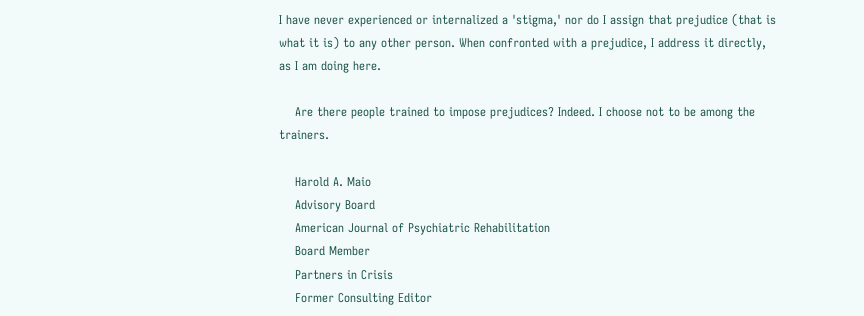I have never experienced or internalized a 'stigma,' nor do I assign that prejudice (that is what it is) to any other person. When confronted with a prejudice, I address it directly, as I am doing here.

    Are there people trained to impose prejudices? Indeed. I choose not to be among the trainers.

    Harold A. Maio
    Advisory Board
    American Journal of Psychiatric Rehabilitation
    Board Member
    Partners in Crisis
    Former Consulting Editor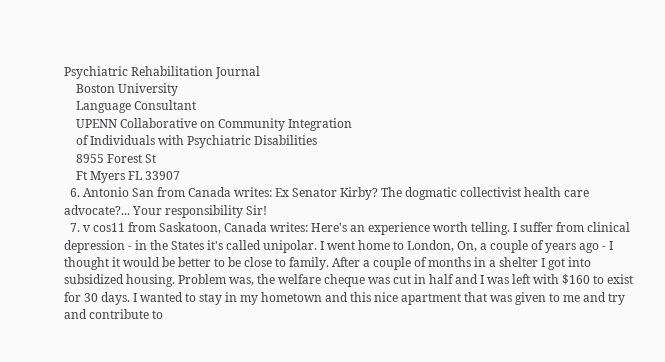Psychiatric Rehabilitation Journal
    Boston University
    Language Consultant
    UPENN Collaborative on Community Integration
    of Individuals with Psychiatric Disabilities
    8955 Forest St
    Ft Myers FL 33907
  6. Antonio San from Canada writes: Ex Senator Kirby? The dogmatic collectivist health care advocate?... Your responsibility Sir!
  7. v cos11 from Saskatoon, Canada writes: Here's an experience worth telling. I suffer from clinical depression - in the States it's called unipolar. I went home to London, On, a couple of years ago - I thought it would be better to be close to family. After a couple of months in a shelter I got into subsidized housing. Problem was, the welfare cheque was cut in half and I was left with $160 to exist for 30 days. I wanted to stay in my hometown and this nice apartment that was given to me and try and contribute to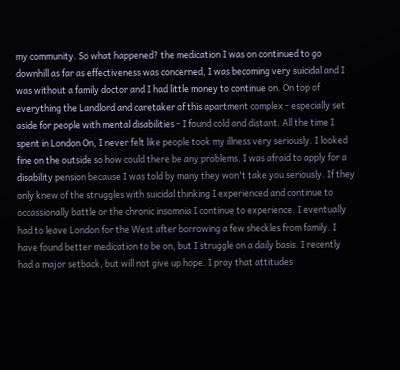my community. So what happened? the medication I was on continued to go downhill as far as effectiveness was concerned, I was becoming very suicidal and I was without a family doctor and I had little money to continue on. On top of everything the Landlord and caretaker of this apartment complex - especially set aside for people with mental disabilities - I found cold and distant. All the time I spent in London On, I never felt like people took my illness very seriously. I looked fine on the outside so how could there be any problems. I was afraid to apply for a disability pension because I was told by many they won't take you seriously. If they only knew of the struggles with suicidal thinking I experienced and continue to occassionally battle or the chronic insomnia I continue to experience. I eventually had to leave London for the West after borrowing a few sheckles from family. I have found better medication to be on, but I struggle on a daily basis. I recently had a major setback, but will not give up hope. I pray that attitudes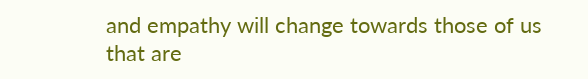and empathy will change towards those of us that are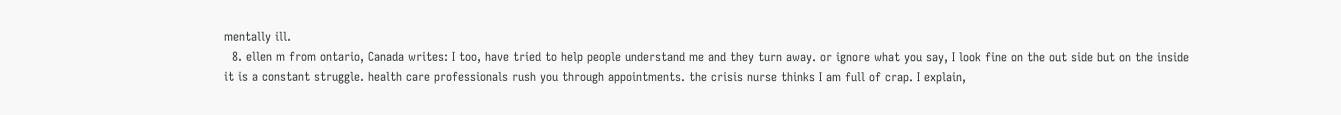mentally ill.
  8. ellen m from ontario, Canada writes: I too, have tried to help people understand me and they turn away. or ignore what you say, I look fine on the out side but on the inside it is a constant struggle. health care professionals rush you through appointments. the crisis nurse thinks I am full of crap. I explain,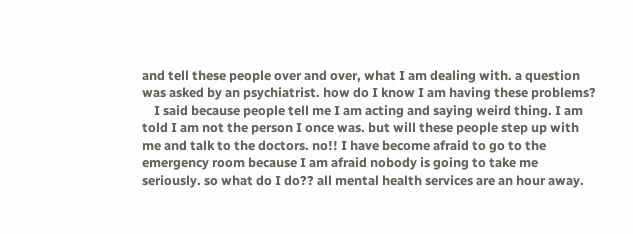and tell these people over and over, what I am dealing with. a question was asked by an psychiatrist. how do I know I am having these problems?
    I said because people tell me I am acting and saying weird thing. I am told I am not the person I once was. but will these people step up with me and talk to the doctors. no!! I have become afraid to go to the emergency room because I am afraid nobody is going to take me seriously. so what do I do?? all mental health services are an hour away.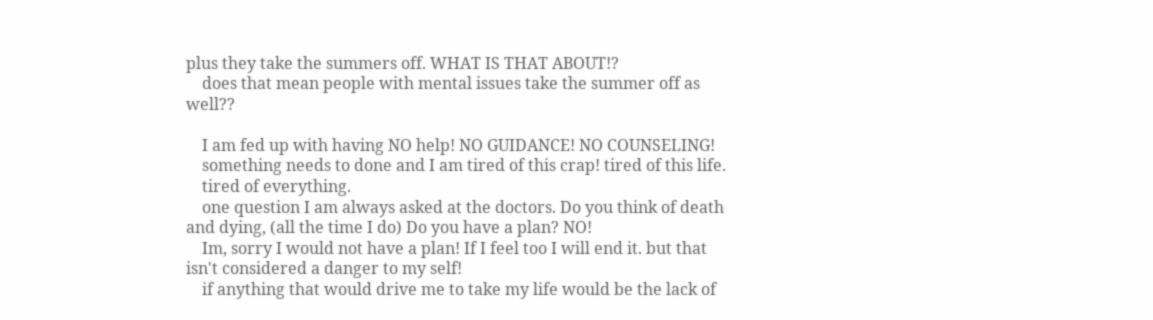plus they take the summers off. WHAT IS THAT ABOUT!?
    does that mean people with mental issues take the summer off as well??

    I am fed up with having NO help! NO GUIDANCE! NO COUNSELING!
    something needs to done and I am tired of this crap! tired of this life.
    tired of everything.
    one question I am always asked at the doctors. Do you think of death and dying, (all the time I do) Do you have a plan? NO!
    Im, sorry I would not have a plan! If I feel too I will end it. but that isn't considered a danger to my self!
    if anything that would drive me to take my life would be the lack of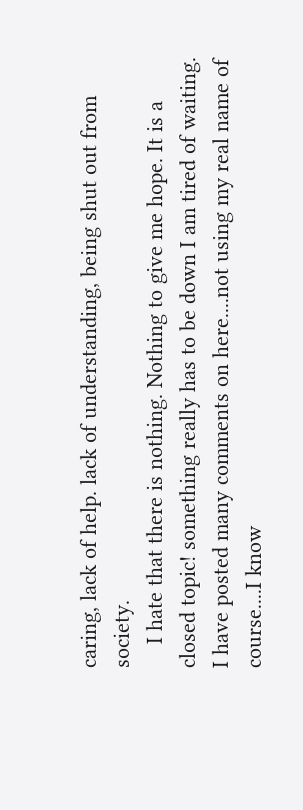caring, lack of help. lack of understanding, being shut out from society.
    I hate that there is nothing. Nothing to give me hope. It is a closed topic! something really has to be down I am tired of waiting. I have posted many comments on here....not using my real name of course....I know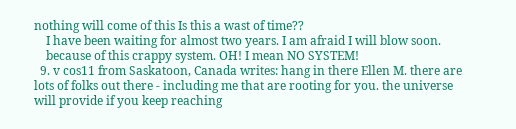nothing will come of this Is this a wast of time??
    I have been waiting for almost two years. I am afraid I will blow soon.
    because of this crappy system. OH! I mean NO SYSTEM!
  9. v cos11 from Saskatoon, Canada writes: hang in there Ellen M. there are lots of folks out there - including me that are rooting for you. the universe will provide if you keep reaching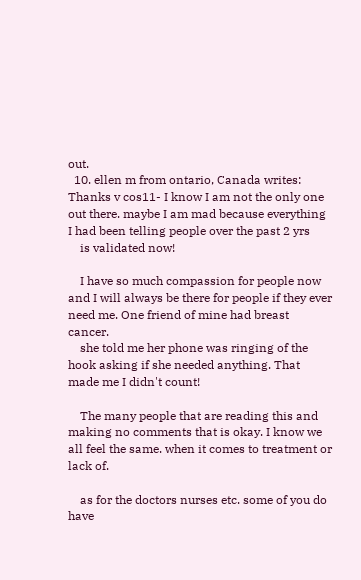out.
  10. ellen m from ontario, Canada writes: Thanks v cos11- I know I am not the only one out there. maybe I am mad because everything I had been telling people over the past 2 yrs
    is validated now!

    I have so much compassion for people now and I will always be there for people if they ever need me. One friend of mine had breast cancer.
    she told me her phone was ringing of the hook asking if she needed anything. That made me I didn't count!

    The many people that are reading this and making no comments that is okay. I know we all feel the same. when it comes to treatment or lack of.

    as for the doctors nurses etc. some of you do have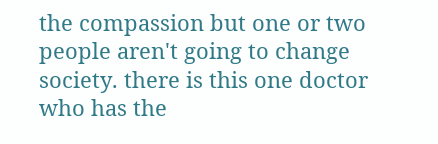the compassion but one or two people aren't going to change society. there is this one doctor who has the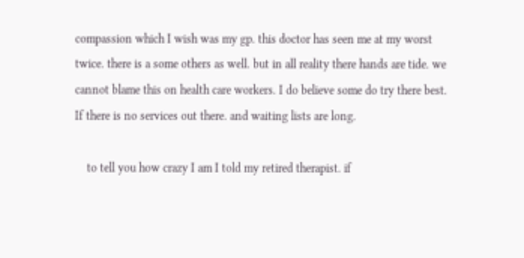compassion which I wish was my gp. this doctor has seen me at my worst twice. there is a some others as well. but in all reality there hands are tide. we cannot blame this on health care workers. I do believe some do try there best. If there is no services out there. and waiting lists are long.

    to tell you how crazy I am I told my retired therapist. if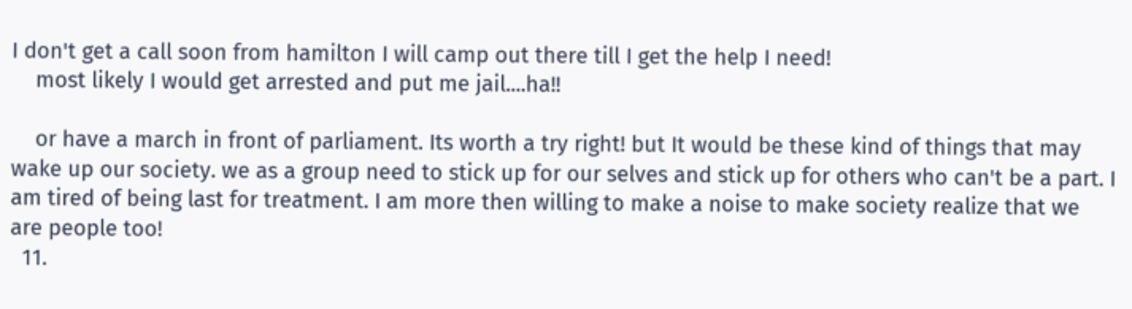I don't get a call soon from hamilton I will camp out there till I get the help I need!
    most likely I would get arrested and put me jail....ha!!

    or have a march in front of parliament. Its worth a try right! but It would be these kind of things that may wake up our society. we as a group need to stick up for our selves and stick up for others who can't be a part. I am tired of being last for treatment. I am more then willing to make a noise to make society realize that we are people too!
  11.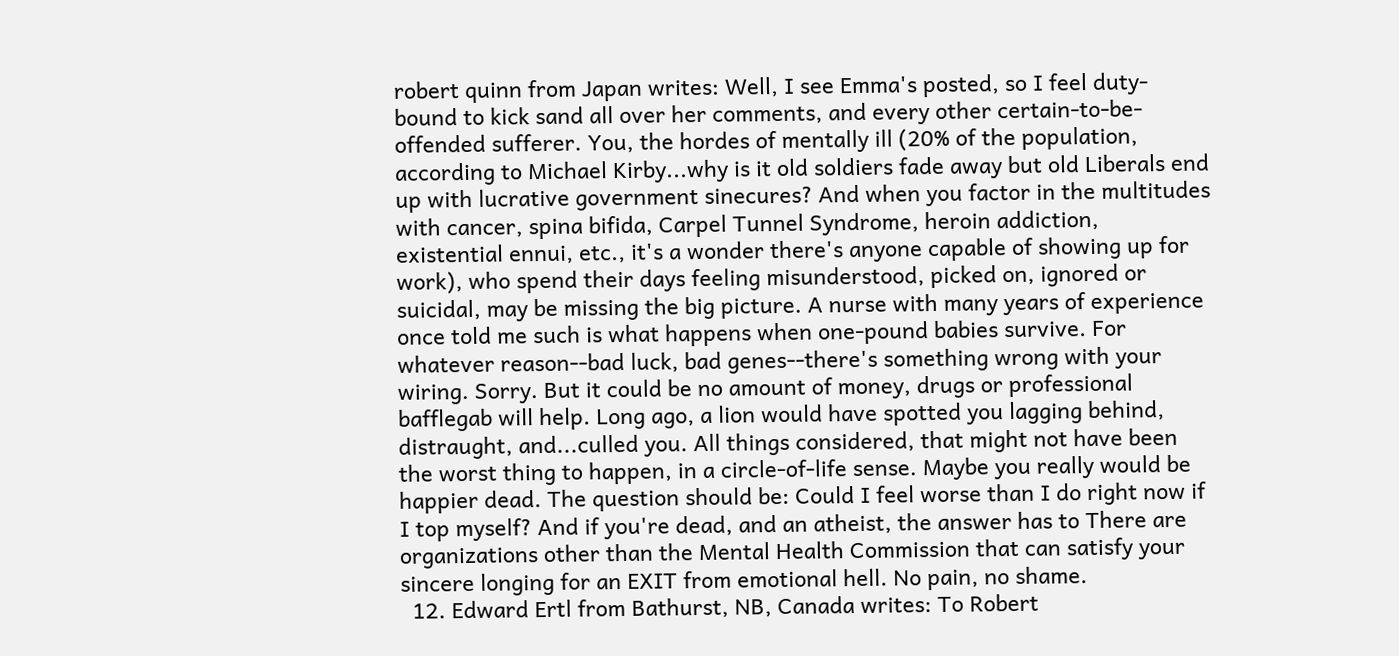robert quinn from Japan writes: Well, I see Emma's posted, so I feel duty-bound to kick sand all over her comments, and every other certain-to-be-offended sufferer. You, the hordes of mentally ill (20% of the population, according to Michael Kirby...why is it old soldiers fade away but old Liberals end up with lucrative government sinecures? And when you factor in the multitudes with cancer, spina bifida, Carpel Tunnel Syndrome, heroin addiction, existential ennui, etc., it's a wonder there's anyone capable of showing up for work), who spend their days feeling misunderstood, picked on, ignored or suicidal, may be missing the big picture. A nurse with many years of experience once told me such is what happens when one-pound babies survive. For whatever reason--bad luck, bad genes--there's something wrong with your wiring. Sorry. But it could be no amount of money, drugs or professional bafflegab will help. Long ago, a lion would have spotted you lagging behind, distraught, and...culled you. All things considered, that might not have been the worst thing to happen, in a circle-of-life sense. Maybe you really would be happier dead. The question should be: Could I feel worse than I do right now if I top myself? And if you're dead, and an atheist, the answer has to There are organizations other than the Mental Health Commission that can satisfy your sincere longing for an EXIT from emotional hell. No pain, no shame.
  12. Edward Ertl from Bathurst, NB, Canada writes: To Robert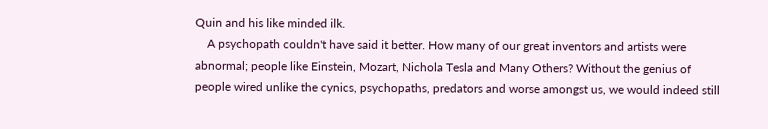Quin and his like minded ilk.
    A psychopath couldn't have said it better. How many of our great inventors and artists were abnormal; people like Einstein, Mozart, Nichola Tesla and Many Others? Without the genius of people wired unlike the cynics, psychopaths, predators and worse amongst us, we would indeed still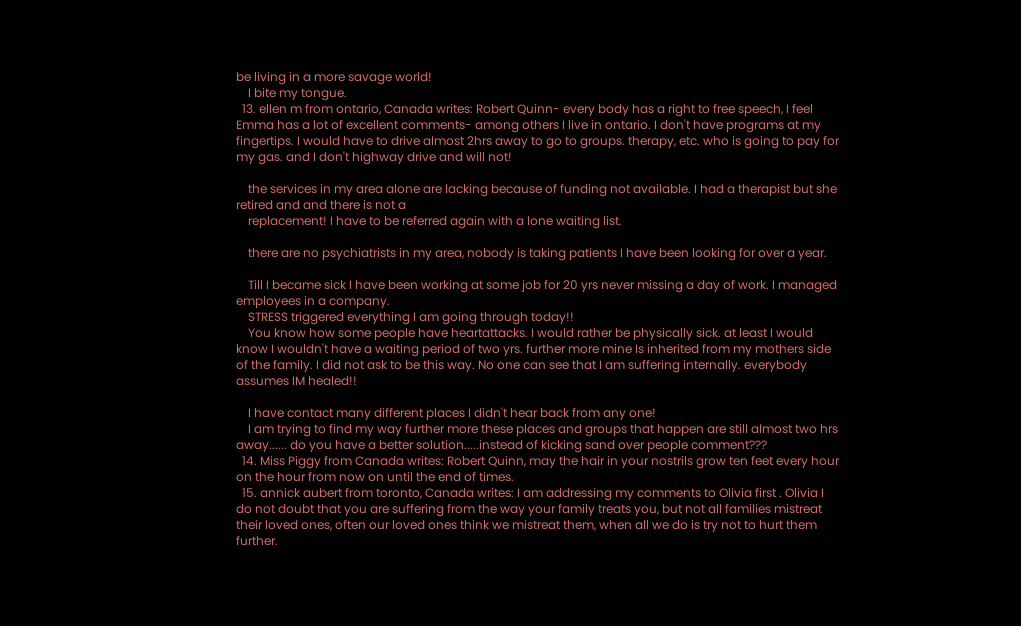be living in a more savage world!
    I bite my tongue.
  13. ellen m from ontario, Canada writes: Robert Quinn- every body has a right to free speech, I feel Emma has a lot of excellent comments- among others I live in ontario. I don't have programs at my fingertips. I would have to drive almost 2hrs away to go to groups. therapy, etc. who is going to pay for my gas. and I don't highway drive and will not!

    the services in my area alone are lacking because of funding not available. I had a therapist but she retired and and there is not a
    replacement! I have to be referred again with a lone waiting list.

    there are no psychiatrists in my area, nobody is taking patients I have been looking for over a year.

    Till I became sick I have been working at some job for 20 yrs never missing a day of work. I managed employees in a company.
    STRESS triggered everything I am going through today!!
    You know how some people have heartattacks. I would rather be physically sick. at least I would know I wouldn't have a waiting period of two yrs. further more mine Is inherited from my mothers side of the family. I did not ask to be this way. No one can see that I am suffering internally. everybody assumes IM healed!!

    I have contact many different places I didn't hear back from any one!
    I am trying to find my way further more these places and groups that happen are still almost two hrs away...... do you have a better solution.....instead of kicking sand over people comment???
  14. Miss Piggy from Canada writes: Robert Quinn, may the hair in your nostrils grow ten feet every hour on the hour from now on until the end of times.
  15. annick aubert from toronto, Canada writes: I am addressing my comments to Olivia first . Olivia I do not doubt that you are suffering from the way your family treats you, but not all families mistreat their loved ones, often our loved ones think we mistreat them, when all we do is try not to hurt them further.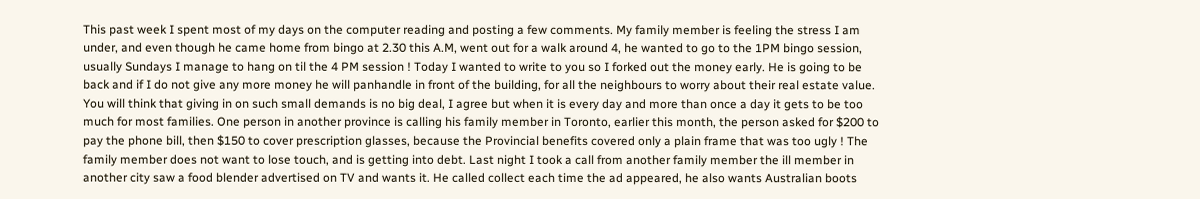This past week I spent most of my days on the computer reading and posting a few comments. My family member is feeling the stress I am under, and even though he came home from bingo at 2.30 this A.M, went out for a walk around 4, he wanted to go to the 1PM bingo session, usually Sundays I manage to hang on til the 4 PM session ! Today I wanted to write to you so I forked out the money early. He is going to be back and if I do not give any more money he will panhandle in front of the building, for all the neighbours to worry about their real estate value. You will think that giving in on such small demands is no big deal, I agree but when it is every day and more than once a day it gets to be too much for most families. One person in another province is calling his family member in Toronto, earlier this month, the person asked for $200 to pay the phone bill, then $150 to cover prescription glasses, because the Provincial benefits covered only a plain frame that was too ugly ! The family member does not want to lose touch, and is getting into debt. Last night I took a call from another family member the ill member in another city saw a food blender advertised on TV and wants it. He called collect each time the ad appeared, he also wants Australian boots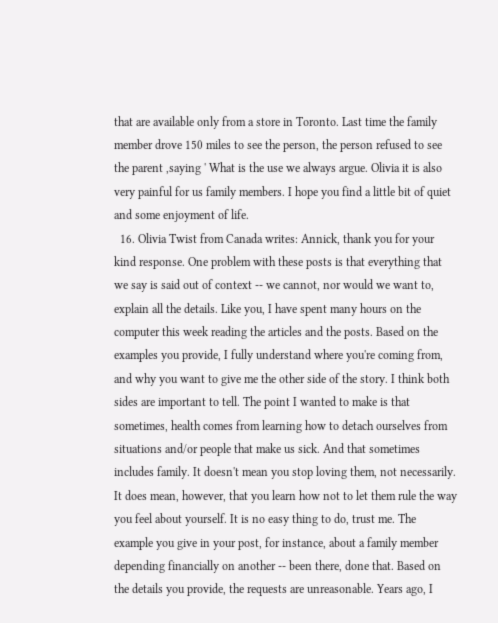that are available only from a store in Toronto. Last time the family member drove 150 miles to see the person, the person refused to see the parent ,saying ' What is the use we always argue. Olivia it is also very painful for us family members. I hope you find a little bit of quiet and some enjoyment of life.
  16. Olivia Twist from Canada writes: Annick, thank you for your kind response. One problem with these posts is that everything that we say is said out of context -- we cannot, nor would we want to, explain all the details. Like you, I have spent many hours on the computer this week reading the articles and the posts. Based on the examples you provide, I fully understand where you're coming from, and why you want to give me the other side of the story. I think both sides are important to tell. The point I wanted to make is that sometimes, health comes from learning how to detach ourselves from situations and/or people that make us sick. And that sometimes includes family. It doesn't mean you stop loving them, not necessarily. It does mean, however, that you learn how not to let them rule the way you feel about yourself. It is no easy thing to do, trust me. The example you give in your post, for instance, about a family member depending financially on another -- been there, done that. Based on the details you provide, the requests are unreasonable. Years ago, I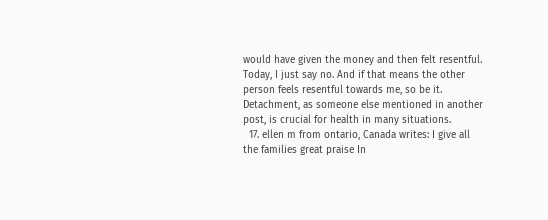would have given the money and then felt resentful. Today, I just say no. And if that means the other person feels resentful towards me, so be it. Detachment, as someone else mentioned in another post, is crucial for health in many situations.
  17. ellen m from ontario, Canada writes: I give all the families great praise In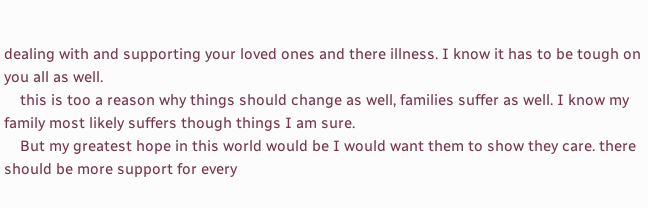dealing with and supporting your loved ones and there illness. I know it has to be tough on you all as well.
    this is too a reason why things should change as well, families suffer as well. I know my family most likely suffers though things I am sure.
    But my greatest hope in this world would be I would want them to show they care. there should be more support for every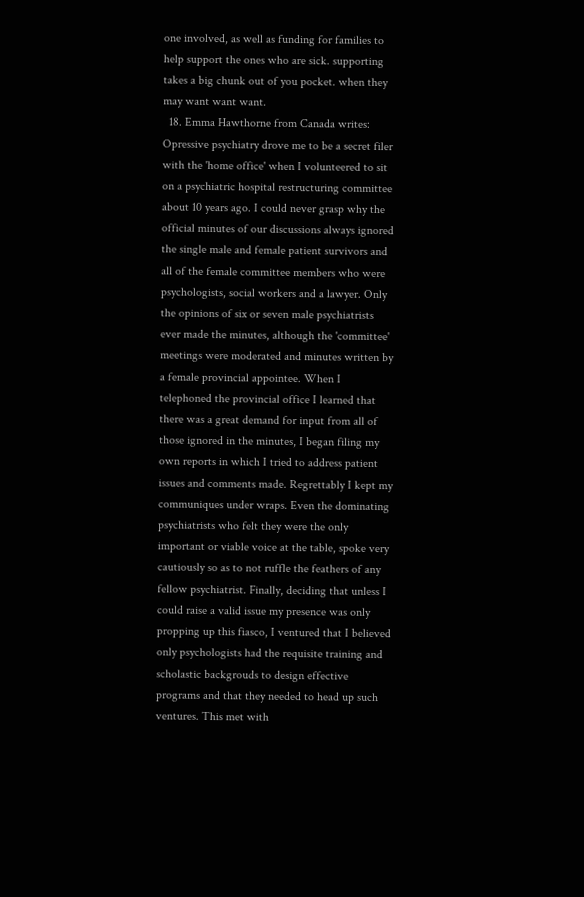one involved, as well as funding for families to help support the ones who are sick. supporting takes a big chunk out of you pocket. when they may want want want.
  18. Emma Hawthorne from Canada writes: Opressive psychiatry drove me to be a secret filer with the 'home office' when I volunteered to sit on a psychiatric hospital restructuring committee about 10 years ago. I could never grasp why the official minutes of our discussions always ignored the single male and female patient survivors and all of the female committee members who were psychologists, social workers and a lawyer. Only the opinions of six or seven male psychiatrists ever made the minutes, although the 'committee' meetings were moderated and minutes written by a female provincial appointee. When I telephoned the provincial office I learned that there was a great demand for input from all of those ignored in the minutes, I began filing my own reports in which I tried to address patient issues and comments made. Regrettably I kept my communiques under wraps. Even the dominating psychiatrists who felt they were the only important or viable voice at the table, spoke very cautiously so as to not ruffle the feathers of any fellow psychiatrist. Finally, deciding that unless I could raise a valid issue my presence was only propping up this fiasco, I ventured that I believed only psychologists had the requisite training and scholastic backgrouds to design effective programs and that they needed to head up such ventures. This met with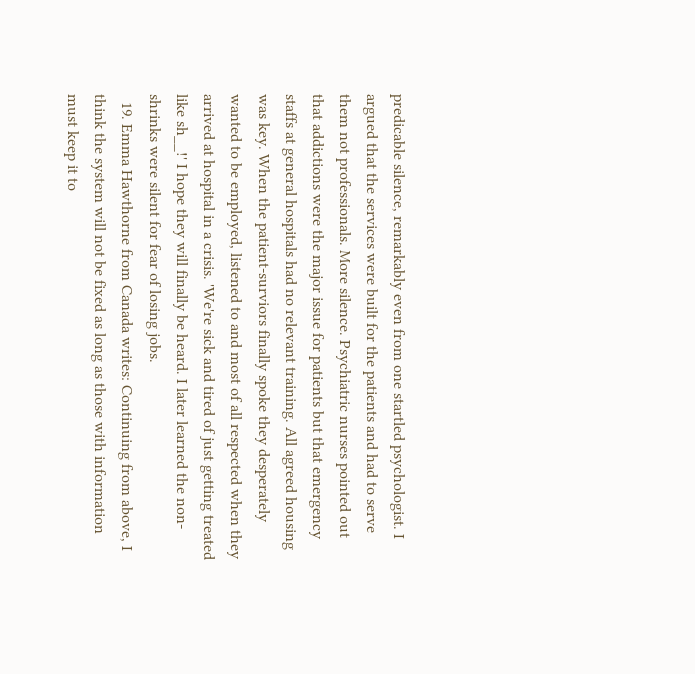predicable silence, remarkably even from one startled psychologist. I argued that the services were built for the patients and had to serve them not professionals. More silence. Psychiatric nurses pointed out that addictions were the major issue for patients but that emergency staffs at general hospitals had no relevant training. All agreed housing was key. When the patient-surviors finally spoke they desperately wanted to be employed, listened to and most of all respected when they arrived at hospital in a crisis. 'We're sick and tired of just getting treated like sh__!' I hope they will finally be heard. I later learned the non-shrinks were silent for fear of losing jobs.
  19. Emma Hawthorne from Canada writes: Continuing from above, I think the system will not be fixed as long as those with information must keep it to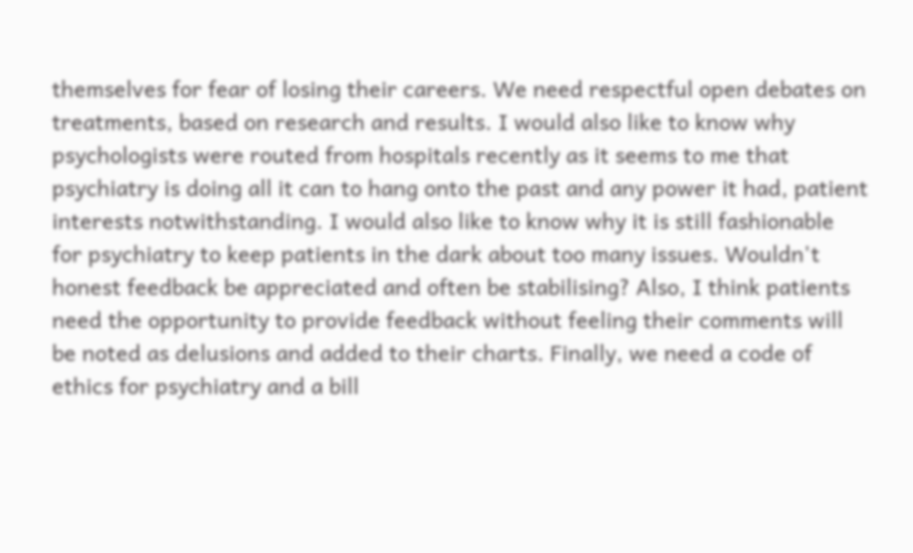themselves for fear of losing their careers. We need respectful open debates on treatments, based on research and results. I would also like to know why psychologists were routed from hospitals recently as it seems to me that psychiatry is doing all it can to hang onto the past and any power it had, patient interests notwithstanding. I would also like to know why it is still fashionable for psychiatry to keep patients in the dark about too many issues. Wouldn't honest feedback be appreciated and often be stabilising? Also, I think patients need the opportunity to provide feedback without feeling their comments will be noted as delusions and added to their charts. Finally, we need a code of ethics for psychiatry and a bill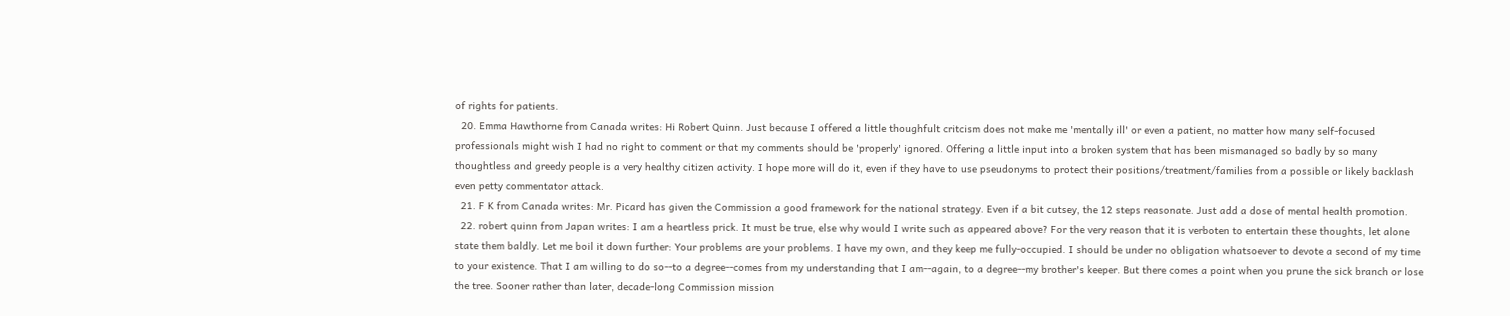of rights for patients.
  20. Emma Hawthorne from Canada writes: Hi Robert Quinn. Just because I offered a little thoughfult critcism does not make me 'mentally ill' or even a patient, no matter how many self-focused professionals might wish I had no right to comment or that my comments should be 'properly' ignored. Offering a little input into a broken system that has been mismanaged so badly by so many thoughtless and greedy people is a very healthy citizen activity. I hope more will do it, even if they have to use pseudonyms to protect their positions/treatment/families from a possible or likely backlash even petty commentator attack.
  21. F K from Canada writes: Mr. Picard has given the Commission a good framework for the national strategy. Even if a bit cutsey, the 12 steps reasonate. Just add a dose of mental health promotion.
  22. robert quinn from Japan writes: I am a heartless prick. It must be true, else why would I write such as appeared above? For the very reason that it is verboten to entertain these thoughts, let alone state them baldly. Let me boil it down further: Your problems are your problems. I have my own, and they keep me fully-occupied. I should be under no obligation whatsoever to devote a second of my time to your existence. That I am willing to do so--to a degree--comes from my understanding that I am--again, to a degree--my brother's keeper. But there comes a point when you prune the sick branch or lose the tree. Sooner rather than later, decade-long Commission mission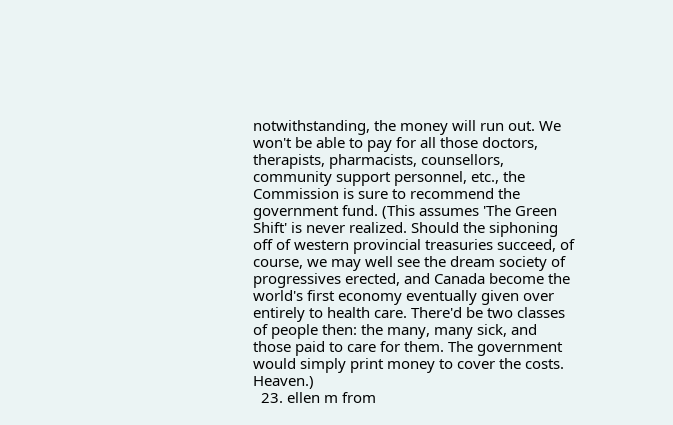notwithstanding, the money will run out. We won't be able to pay for all those doctors, therapists, pharmacists, counsellors, community support personnel, etc., the Commission is sure to recommend the government fund. (This assumes 'The Green Shift' is never realized. Should the siphoning off of western provincial treasuries succeed, of course, we may well see the dream society of progressives erected, and Canada become the world's first economy eventually given over entirely to health care. There'd be two classes of people then: the many, many sick, and those paid to care for them. The government would simply print money to cover the costs. Heaven.)
  23. ellen m from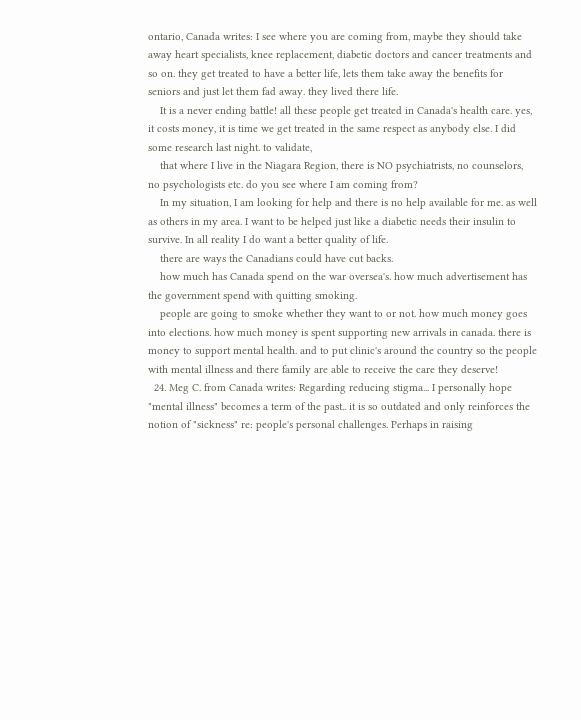ontario, Canada writes: I see where you are coming from, maybe they should take away heart specialists, knee replacement, diabetic doctors and cancer treatments and so on. they get treated to have a better life, lets them take away the benefits for seniors and just let them fad away. they lived there life.
    It is a never ending battle! all these people get treated in Canada's health care. yes, it costs money, it is time we get treated in the same respect as anybody else. I did some research last night. to validate,
    that where I live in the Niagara Region, there is NO psychiatrists, no counselors, no psychologists etc. do you see where I am coming from?
    In my situation, I am looking for help and there is no help available for me. as well as others in my area. I want to be helped just like a diabetic needs their insulin to survive. In all reality I do want a better quality of life.
    there are ways the Canadians could have cut backs.
    how much has Canada spend on the war oversea's. how much advertisement has the government spend with quitting smoking.
    people are going to smoke whether they want to or not. how much money goes into elections. how much money is spent supporting new arrivals in canada. there is money to support mental health. and to put clinic's around the country so the people with mental illness and there family are able to receive the care they deserve!
  24. Meg C. from Canada writes: Regarding reducing stigma... I personally hope "mental illness" becomes a term of the past.. it is so outdated and only reinforces the notion of "sickness" re: people's personal challenges. Perhaps in raising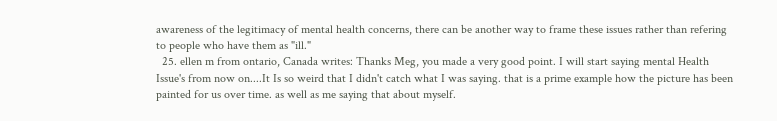awareness of the legitimacy of mental health concerns, there can be another way to frame these issues rather than refering to people who have them as "ill."
  25. ellen m from ontario, Canada writes: Thanks Meg, you made a very good point. I will start saying mental Health Issue's from now on....It Is so weird that I didn't catch what I was saying. that is a prime example how the picture has been painted for us over time. as well as me saying that about myself.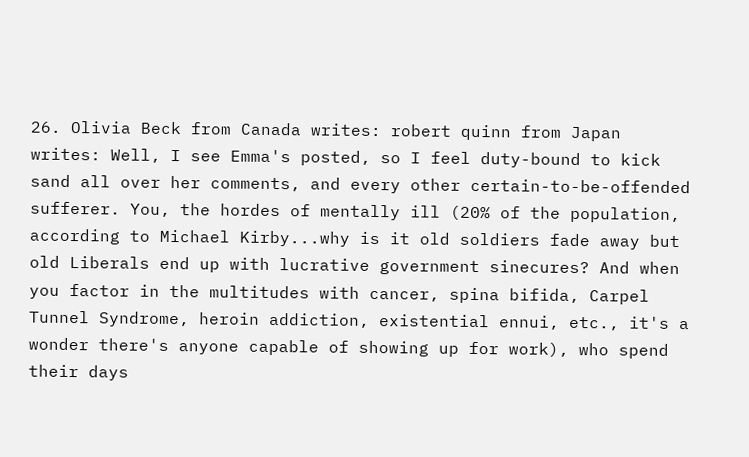26. Olivia Beck from Canada writes: robert quinn from Japan writes: Well, I see Emma's posted, so I feel duty-bound to kick sand all over her comments, and every other certain-to-be-offended sufferer. You, the hordes of mentally ill (20% of the population, according to Michael Kirby...why is it old soldiers fade away but old Liberals end up with lucrative government sinecures? And when you factor in the multitudes with cancer, spina bifida, Carpel Tunnel Syndrome, heroin addiction, existential ennui, etc., it's a wonder there's anyone capable of showing up for work), who spend their days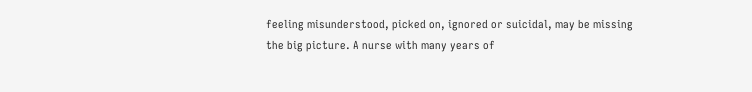feeling misunderstood, picked on, ignored or suicidal, may be missing the big picture. A nurse with many years of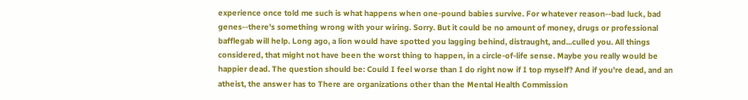experience once told me such is what happens when one-pound babies survive. For whatever reason--bad luck, bad genes--there's something wrong with your wiring. Sorry. But it could be no amount of money, drugs or professional bafflegab will help. Long ago, a lion would have spotted you lagging behind, distraught, and...culled you. All things considered, that might not have been the worst thing to happen, in a circle-of-life sense. Maybe you really would be happier dead. The question should be: Could I feel worse than I do right now if I top myself? And if you're dead, and an atheist, the answer has to There are organizations other than the Mental Health Commission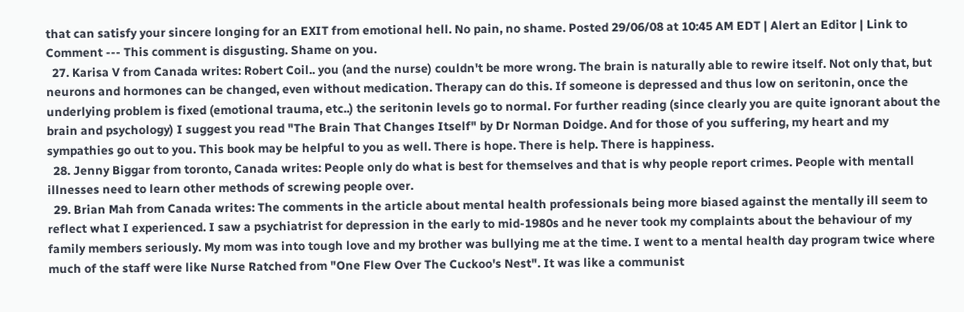that can satisfy your sincere longing for an EXIT from emotional hell. No pain, no shame. Posted 29/06/08 at 10:45 AM EDT | Alert an Editor | Link to Comment --- This comment is disgusting. Shame on you.
  27. Karisa V from Canada writes: Robert Coil.. you (and the nurse) couldn't be more wrong. The brain is naturally able to rewire itself. Not only that, but neurons and hormones can be changed, even without medication. Therapy can do this. If someone is depressed and thus low on seritonin, once the underlying problem is fixed (emotional trauma, etc..) the seritonin levels go to normal. For further reading (since clearly you are quite ignorant about the brain and psychology) I suggest you read "The Brain That Changes Itself" by Dr Norman Doidge. And for those of you suffering, my heart and my sympathies go out to you. This book may be helpful to you as well. There is hope. There is help. There is happiness.
  28. Jenny Biggar from toronto, Canada writes: People only do what is best for themselves and that is why people report crimes. People with mentall illnesses need to learn other methods of screwing people over.
  29. Brian Mah from Canada writes: The comments in the article about mental health professionals being more biased against the mentally ill seem to reflect what I experienced. I saw a psychiatrist for depression in the early to mid-1980s and he never took my complaints about the behaviour of my family members seriously. My mom was into tough love and my brother was bullying me at the time. I went to a mental health day program twice where much of the staff were like Nurse Ratched from "One Flew Over The Cuckoo's Nest". It was like a communist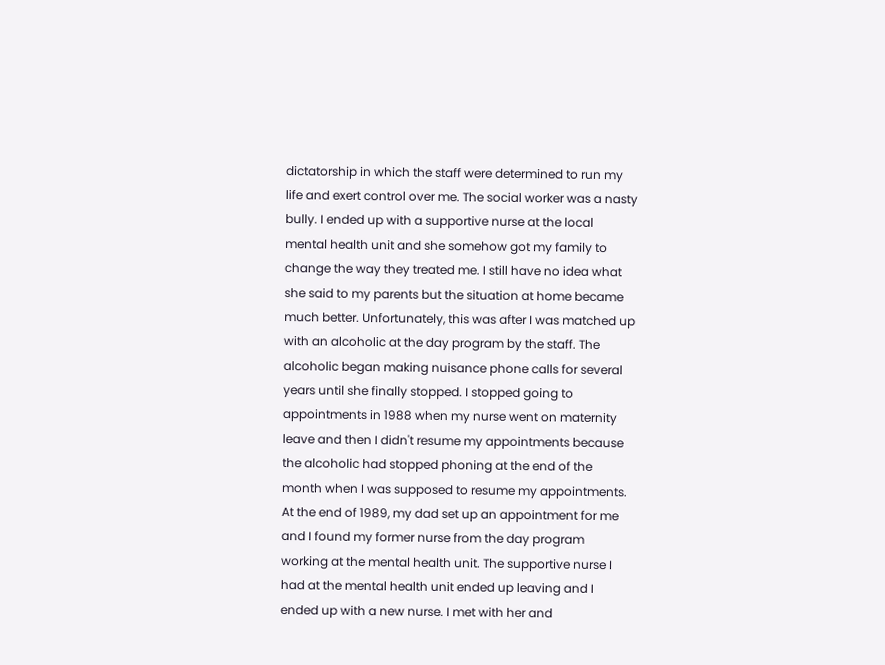dictatorship in which the staff were determined to run my life and exert control over me. The social worker was a nasty bully. I ended up with a supportive nurse at the local mental health unit and she somehow got my family to change the way they treated me. I still have no idea what she said to my parents but the situation at home became much better. Unfortunately, this was after I was matched up with an alcoholic at the day program by the staff. The alcoholic began making nuisance phone calls for several years until she finally stopped. I stopped going to appointments in 1988 when my nurse went on maternity leave and then I didn't resume my appointments because the alcoholic had stopped phoning at the end of the month when I was supposed to resume my appointments. At the end of 1989, my dad set up an appointment for me and I found my former nurse from the day program working at the mental health unit. The supportive nurse I had at the mental health unit ended up leaving and I ended up with a new nurse. I met with her and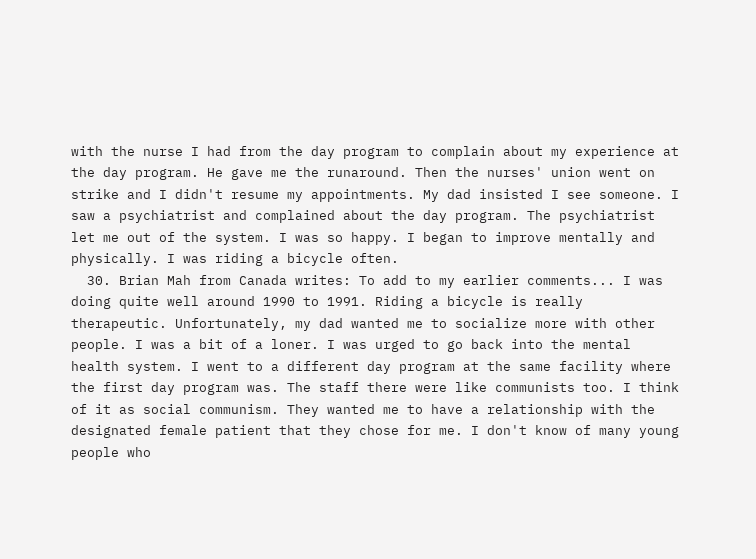with the nurse I had from the day program to complain about my experience at the day program. He gave me the runaround. Then the nurses' union went on strike and I didn't resume my appointments. My dad insisted I see someone. I saw a psychiatrist and complained about the day program. The psychiatrist let me out of the system. I was so happy. I began to improve mentally and physically. I was riding a bicycle often.
  30. Brian Mah from Canada writes: To add to my earlier comments... I was doing quite well around 1990 to 1991. Riding a bicycle is really therapeutic. Unfortunately, my dad wanted me to socialize more with other people. I was a bit of a loner. I was urged to go back into the mental health system. I went to a different day program at the same facility where the first day program was. The staff there were like communists too. I think of it as social communism. They wanted me to have a relationship with the designated female patient that they chose for me. I don't know of many young people who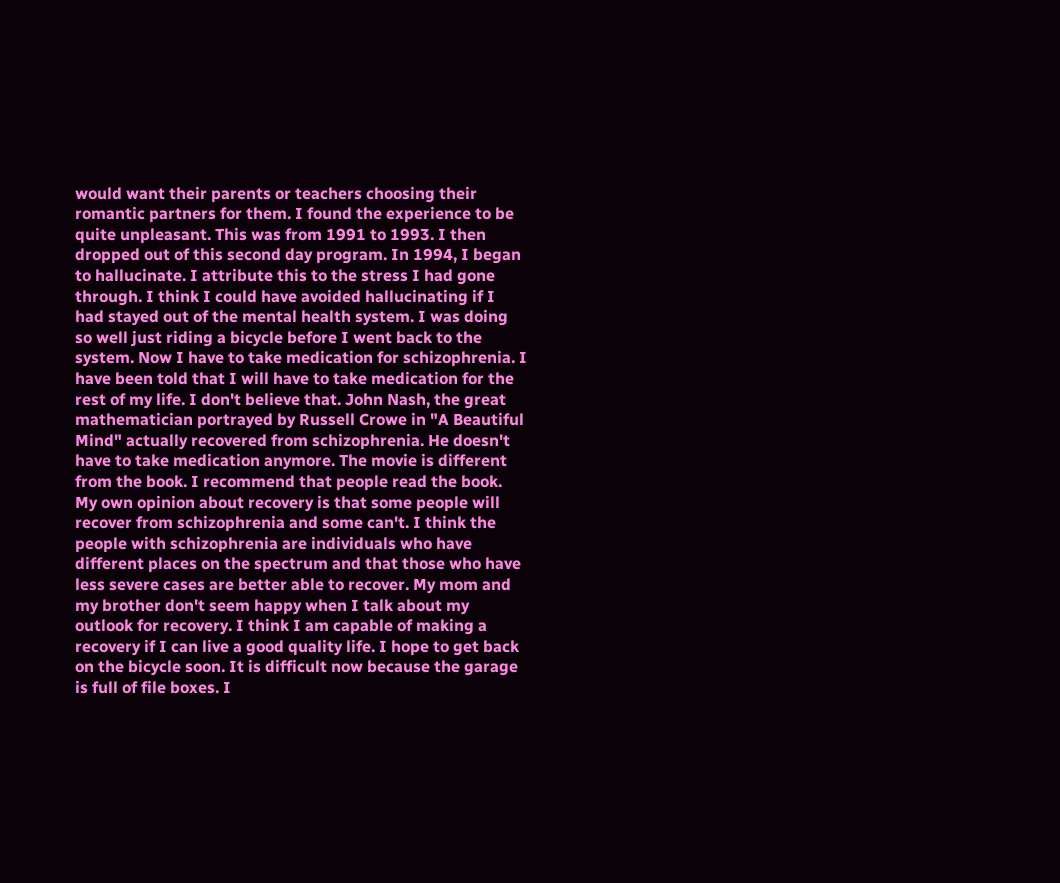would want their parents or teachers choosing their romantic partners for them. I found the experience to be quite unpleasant. This was from 1991 to 1993. I then dropped out of this second day program. In 1994, I began to hallucinate. I attribute this to the stress I had gone through. I think I could have avoided hallucinating if I had stayed out of the mental health system. I was doing so well just riding a bicycle before I went back to the system. Now I have to take medication for schizophrenia. I have been told that I will have to take medication for the rest of my life. I don't believe that. John Nash, the great mathematician portrayed by Russell Crowe in "A Beautiful Mind" actually recovered from schizophrenia. He doesn't have to take medication anymore. The movie is different from the book. I recommend that people read the book. My own opinion about recovery is that some people will recover from schizophrenia and some can't. I think the people with schizophrenia are individuals who have different places on the spectrum and that those who have less severe cases are better able to recover. My mom and my brother don't seem happy when I talk about my outlook for recovery. I think I am capable of making a recovery if I can live a good quality life. I hope to get back on the bicycle soon. It is difficult now because the garage is full of file boxes. I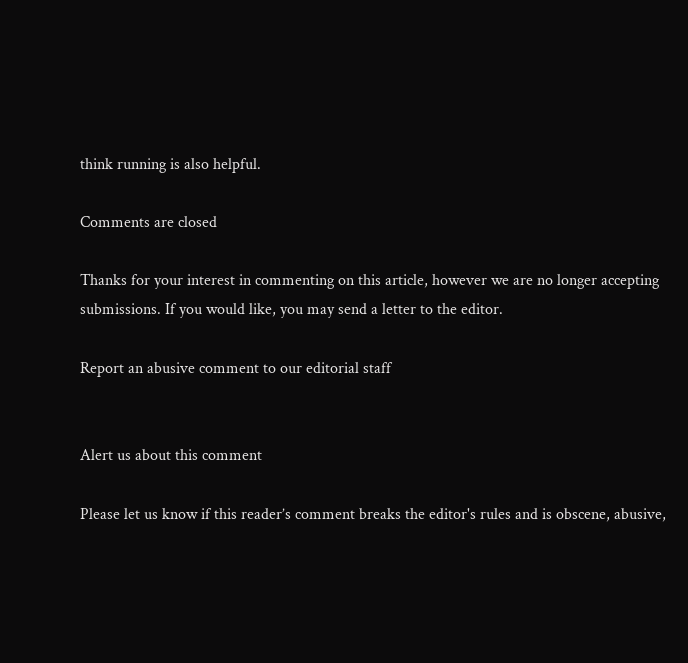think running is also helpful.

Comments are closed

Thanks for your interest in commenting on this article, however we are no longer accepting submissions. If you would like, you may send a letter to the editor.

Report an abusive comment to our editorial staff


Alert us about this comment

Please let us know if this reader’s comment breaks the editor's rules and is obscene, abusive,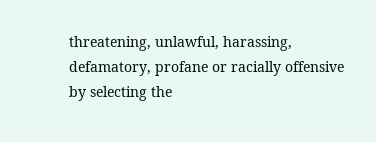threatening, unlawful, harassing, defamatory, profane or racially offensive by selecting the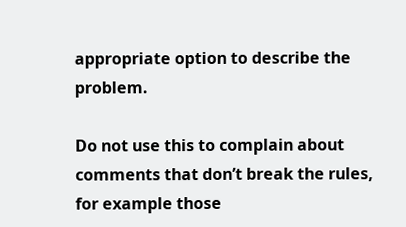appropriate option to describe the problem.

Do not use this to complain about comments that don’t break the rules, for example those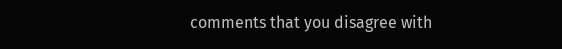comments that you disagree with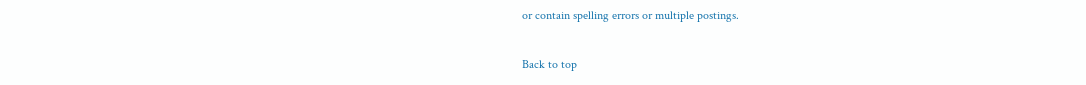or contain spelling errors or multiple postings.

Back to top